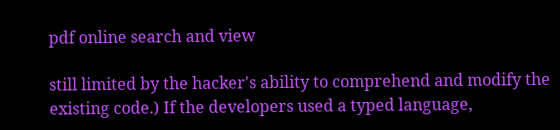pdf online search and view

still limited by the hacker's ability to comprehend and modify the existing code.) If the developers used a typed language,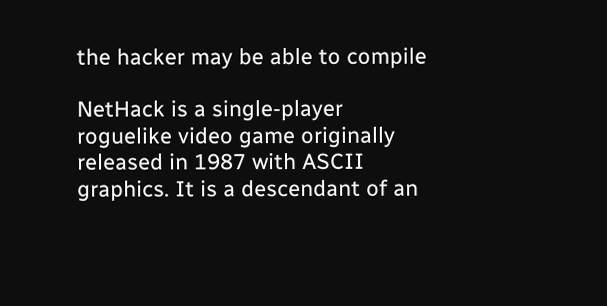the hacker may be able to compile

NetHack is a single-player roguelike video game originally released in 1987 with ASCII graphics. It is a descendant of an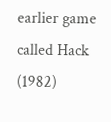earlier game called Hack (1982)